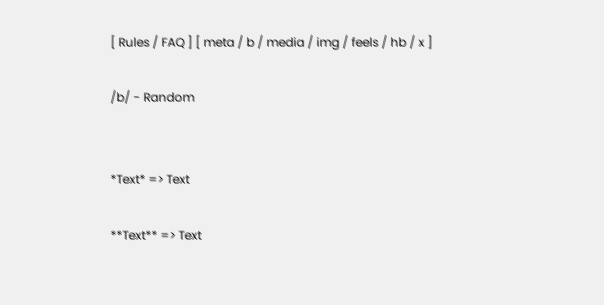[ Rules / FAQ ] [ meta / b / media / img / feels / hb / x ]

/b/ - Random


*Text* => Text

**Text** => Text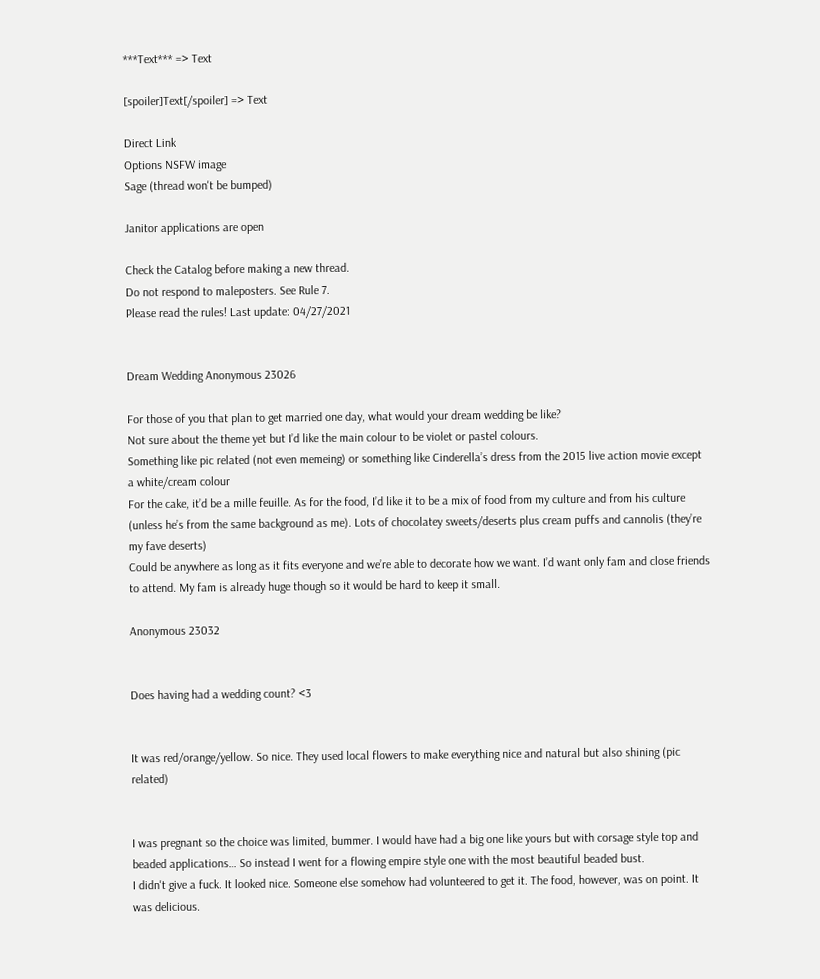***Text*** => Text

[spoiler]Text[/spoiler] => Text

Direct Link
Options NSFW image
Sage (thread won't be bumped)

Janitor applications are open

Check the Catalog before making a new thread.
Do not respond to maleposters. See Rule 7.
Please read the rules! Last update: 04/27/2021


Dream Wedding Anonymous 23026

For those of you that plan to get married one day, what would your dream wedding be like?
Not sure about the theme yet but I’d like the main colour to be violet or pastel colours.
Something like pic related (not even memeing) or something like Cinderella’s dress from the 2015 live action movie except a white/cream colour
For the cake, it’d be a mille feuille. As for the food, I’d like it to be a mix of food from my culture and from his culture (unless he’s from the same background as me). Lots of chocolatey sweets/deserts plus cream puffs and cannolis (they’re my fave deserts)
Could be anywhere as long as it fits everyone and we’re able to decorate how we want. I’d want only fam and close friends to attend. My fam is already huge though so it would be hard to keep it small.

Anonymous 23032


Does having had a wedding count? <3


It was red/orange/yellow. So nice. They used local flowers to make everything nice and natural but also shining (pic related)


I was pregnant so the choice was limited, bummer. I would have had a big one like yours but with corsage style top and beaded applications… So instead I went for a flowing empire style one with the most beautiful beaded bust.
I didn't give a fuck. It looked nice. Someone else somehow had volunteered to get it. The food, however, was on point. It was delicious.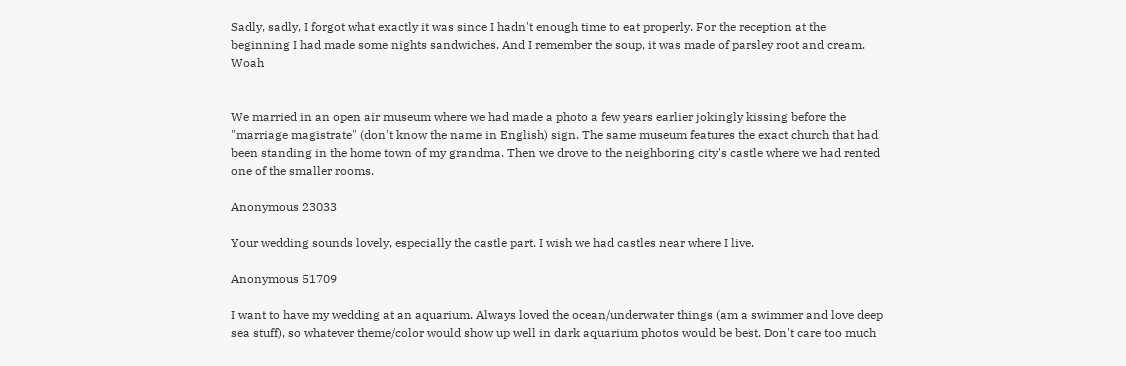Sadly, sadly, I forgot what exactly it was since I hadn't enough time to eat properly. For the reception at the beginning I had made some nights sandwiches. And I remember the soup, it was made of parsley root and cream. Woah


We married in an open air museum where we had made a photo a few years earlier jokingly kissing before the "marriage magistrate" (don't know the name in English) sign. The same museum features the exact church that had been standing in the home town of my grandma. Then we drove to the neighboring city's castle where we had rented one of the smaller rooms.

Anonymous 23033

Your wedding sounds lovely, especially the castle part. I wish we had castles near where I live.

Anonymous 51709

I want to have my wedding at an aquarium. Always loved the ocean/underwater things (am a swimmer and love deep sea stuff), so whatever theme/color would show up well in dark aquarium photos would be best. Don't care too much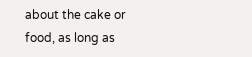about the cake or food, as long as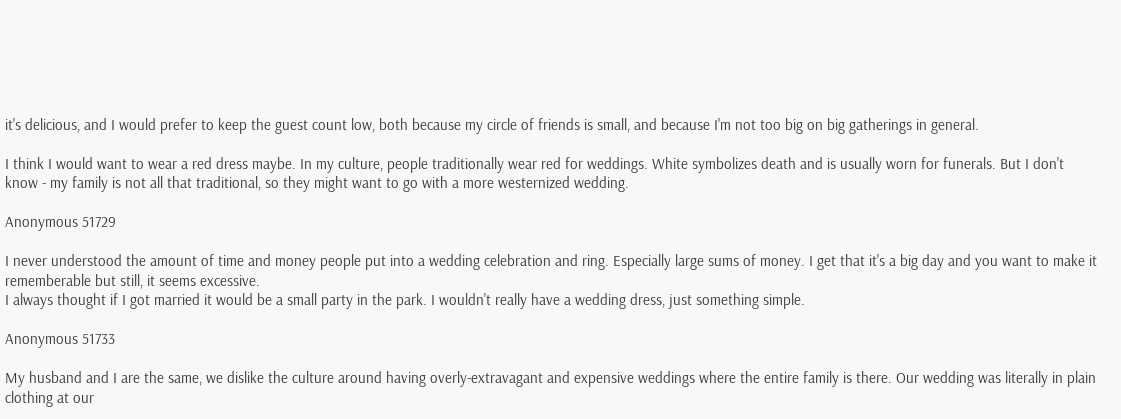it's delicious, and I would prefer to keep the guest count low, both because my circle of friends is small, and because I'm not too big on big gatherings in general.

I think I would want to wear a red dress maybe. In my culture, people traditionally wear red for weddings. White symbolizes death and is usually worn for funerals. But I don't know - my family is not all that traditional, so they might want to go with a more westernized wedding.

Anonymous 51729

I never understood the amount of time and money people put into a wedding celebration and ring. Especially large sums of money. I get that it's a big day and you want to make it rememberable but still, it seems excessive.
I always thought if I got married it would be a small party in the park. I wouldn't really have a wedding dress, just something simple.

Anonymous 51733

My husband and I are the same, we dislike the culture around having overly-extravagant and expensive weddings where the entire family is there. Our wedding was literally in plain clothing at our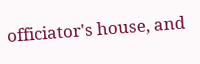officiator's house, and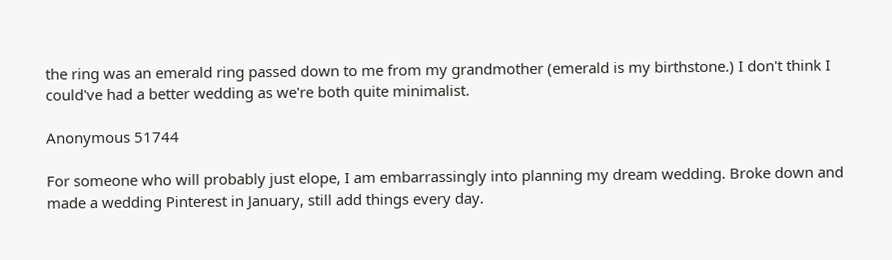the ring was an emerald ring passed down to me from my grandmother (emerald is my birthstone.) I don't think I could've had a better wedding as we're both quite minimalist.

Anonymous 51744

For someone who will probably just elope, I am embarrassingly into planning my dream wedding. Broke down and made a wedding Pinterest in January, still add things every day.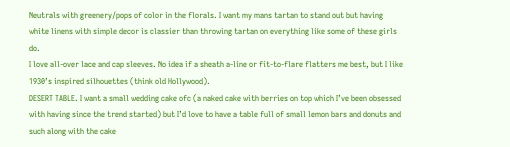Neutrals with greenery/pops of color in the florals. I want my mans tartan to stand out but having white linens with simple decor is classier than throwing tartan on everything like some of these girls do.
I love all-over lace and cap sleeves. No idea if a sheath a-line or fit-to-flare flatters me best, but I like 1930’s inspired silhouettes (think old Hollywood).
DESERT TABLE. I want a small wedding cake ofc (a naked cake with berries on top which I’ve been obsessed with having since the trend started) but I’d love to have a table full of small lemon bars and donuts and such along with the cake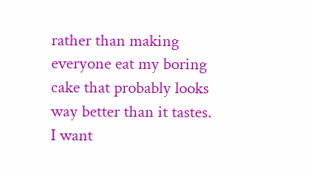rather than making everyone eat my boring cake that probably looks way better than it tastes.
I want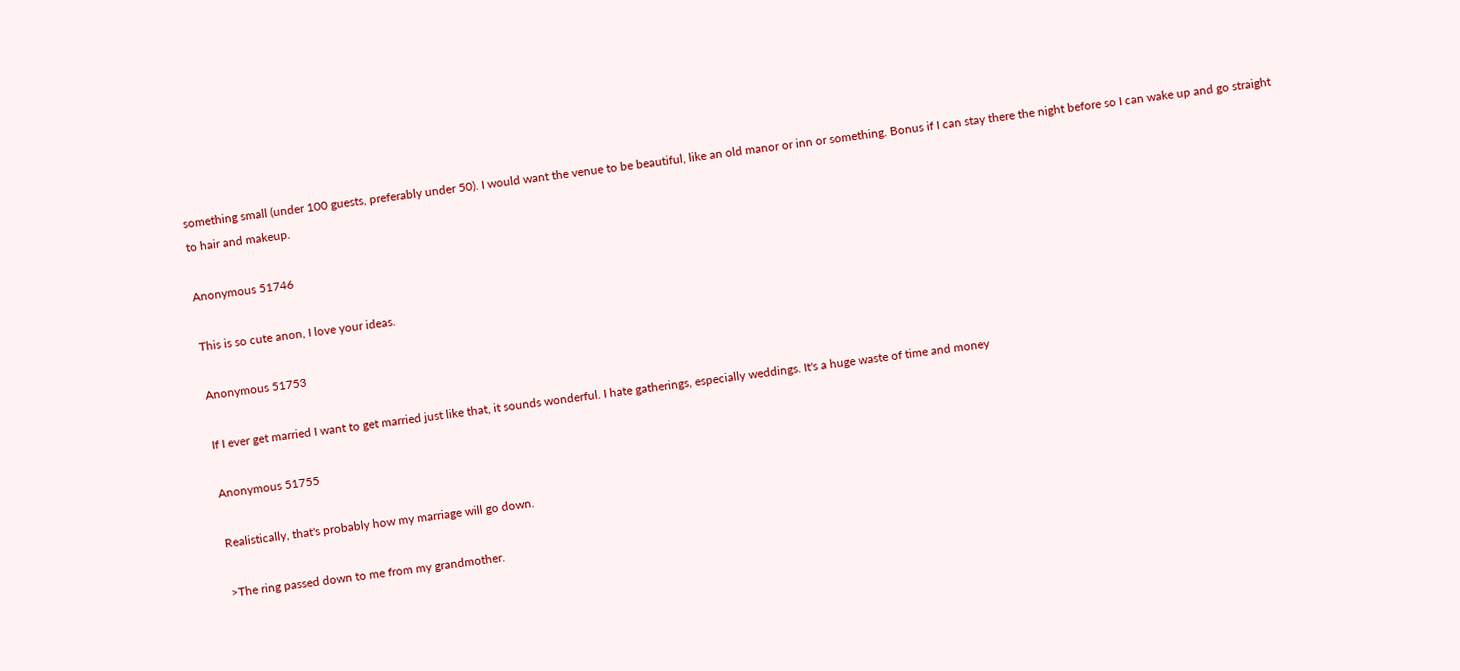something small (under 100 guests, preferably under 50). I would want the venue to be beautiful, like an old manor or inn or something. Bonus if I can stay there the night before so I can wake up and go straight to hair and makeup.

Anonymous 51746

This is so cute anon, I love your ideas.

Anonymous 51753

If I ever get married I want to get married just like that, it sounds wonderful. I hate gatherings, especially weddings. It's a huge waste of time and money

Anonymous 51755

Realistically, that's probably how my marriage will go down.

>The ring passed down to me from my grandmother.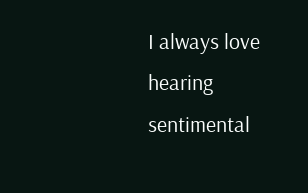I always love hearing sentimental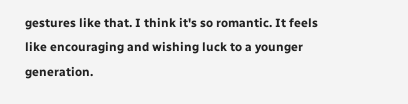gestures like that. I think it's so romantic. It feels like encouraging and wishing luck to a younger generation.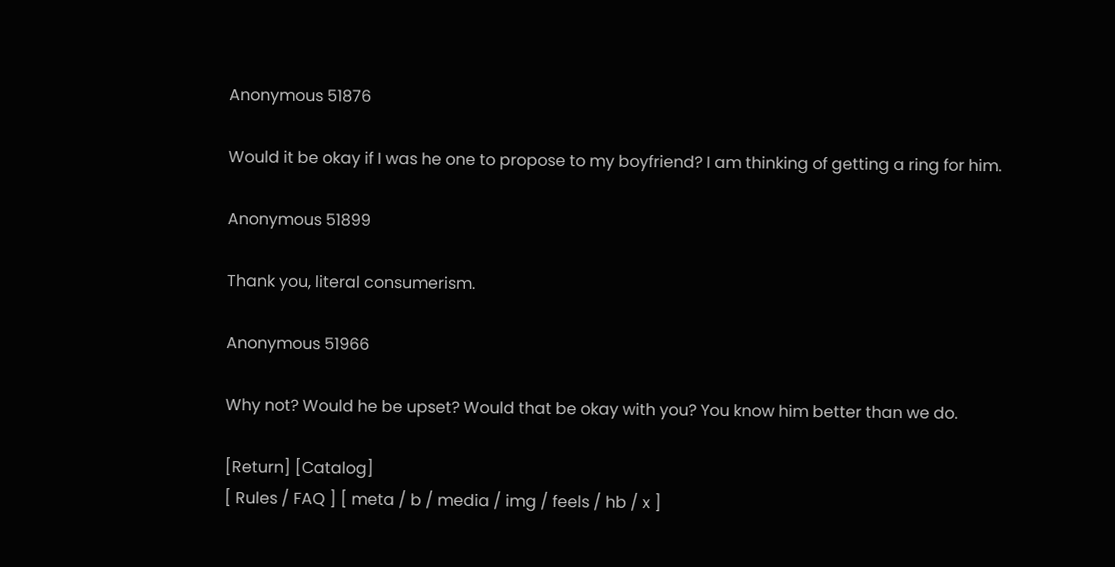Anonymous 51876

Would it be okay if I was he one to propose to my boyfriend? I am thinking of getting a ring for him.

Anonymous 51899

Thank you, literal consumerism.

Anonymous 51966

Why not? Would he be upset? Would that be okay with you? You know him better than we do.

[Return] [Catalog]
[ Rules / FAQ ] [ meta / b / media / img / feels / hb / x ]